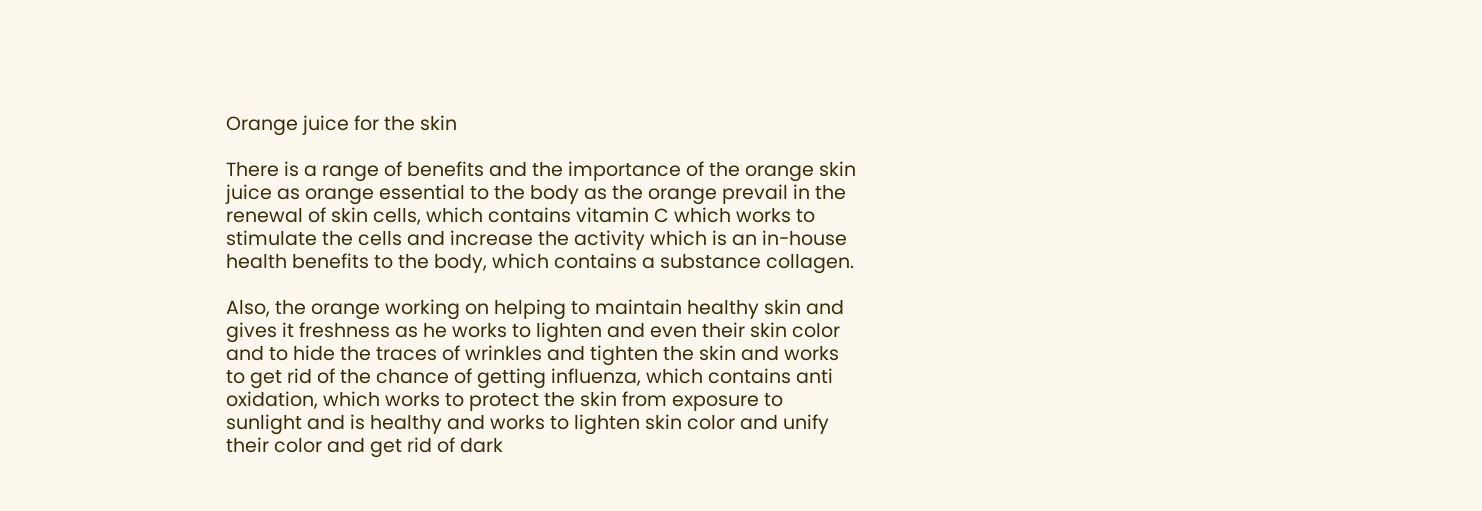Orange juice for the skin

There is a range of benefits and the importance of the orange skin juice as orange essential to the body as the orange prevail in the renewal of skin cells, which contains vitamin C which works to stimulate the cells and increase the activity which is an in-house health benefits to the body, which contains a substance collagen.

Also, the orange working on helping to maintain healthy skin and gives it freshness as he works to lighten and even their skin color and to hide the traces of wrinkles and tighten the skin and works to get rid of the chance of getting influenza, which contains anti oxidation, which works to protect the skin from exposure to sunlight and is healthy and works to lighten skin color and unify their color and get rid of dark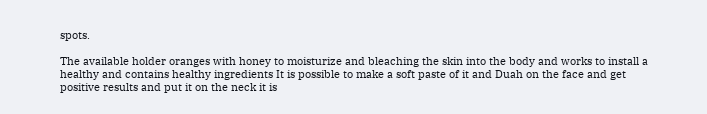spots.

The available holder oranges with honey to moisturize and bleaching the skin into the body and works to install a healthy and contains healthy ingredients It is possible to make a soft paste of it and Duah on the face and get positive results and put it on the neck it is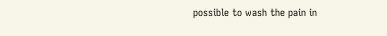possible to wash the pain in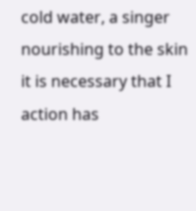cold water, a singer nourishing to the skin it is necessary that I action has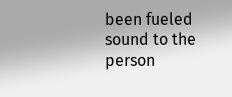been fueled sound to the person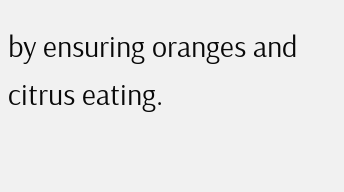by ensuring oranges and citrus eating.